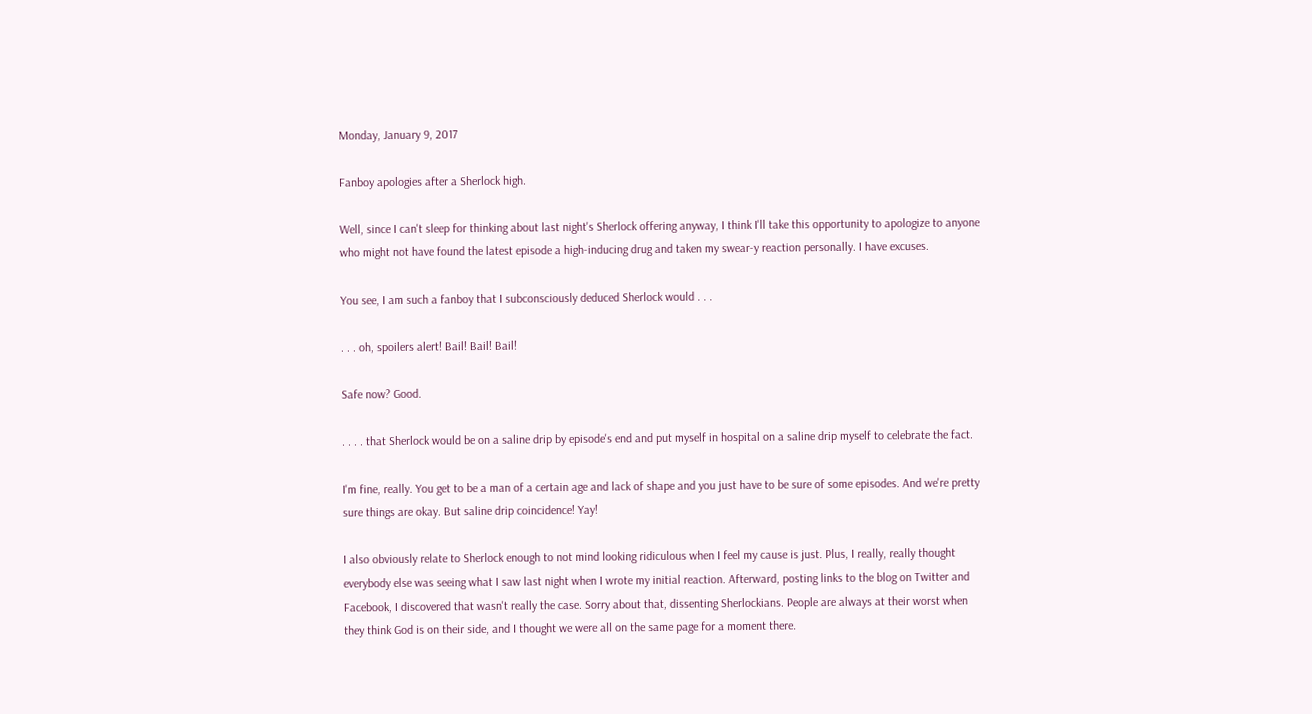Monday, January 9, 2017

Fanboy apologies after a Sherlock high.

Well, since I can't sleep for thinking about last night's Sherlock offering anyway, I think I'll take this opportunity to apologize to anyone who might not have found the latest episode a high-inducing drug and taken my swear-y reaction personally. I have excuses.

You see, I am such a fanboy that I subconsciously deduced Sherlock would . . .

. . . oh, spoilers alert! Bail! Bail! Bail!

Safe now? Good.

. . . . that Sherlock would be on a saline drip by episode's end and put myself in hospital on a saline drip myself to celebrate the fact.

I'm fine, really. You get to be a man of a certain age and lack of shape and you just have to be sure of some episodes. And we're pretty sure things are okay. But saline drip coincidence! Yay!

I also obviously relate to Sherlock enough to not mind looking ridiculous when I feel my cause is just. Plus, I really, really thought everybody else was seeing what I saw last night when I wrote my initial reaction. Afterward, posting links to the blog on Twitter and Facebook, I discovered that wasn't really the case. Sorry about that, dissenting Sherlockians. People are always at their worst when they think God is on their side, and I thought we were all on the same page for a moment there.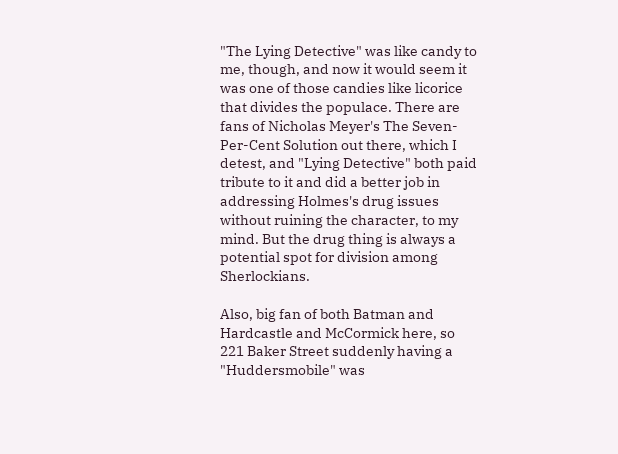"The Lying Detective" was like candy to me, though, and now it would seem it was one of those candies like licorice that divides the populace. There are fans of Nicholas Meyer's The Seven-Per-Cent Solution out there, which I detest, and "Lying Detective" both paid tribute to it and did a better job in addressing Holmes's drug issues without ruining the character, to my mind. But the drug thing is always a potential spot for division among Sherlockians.

Also, big fan of both Batman and Hardcastle and McCormick here, so 221 Baker Street suddenly having a "Huddersmobile" was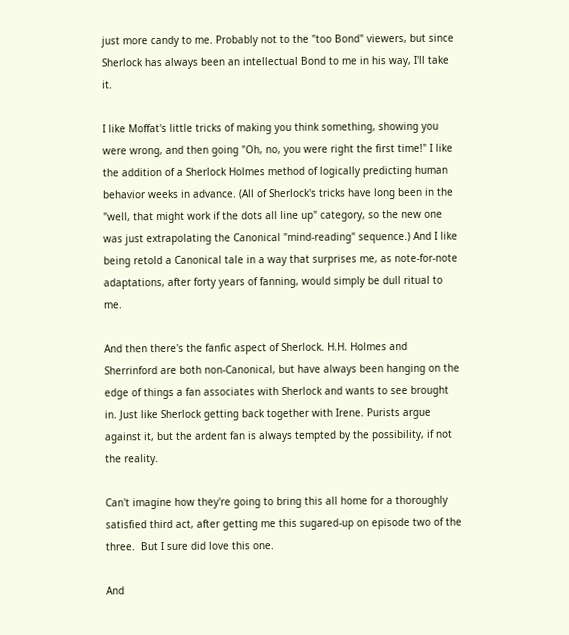just more candy to me. Probably not to the "too Bond" viewers, but since Sherlock has always been an intellectual Bond to me in his way, I'll take it.

I like Moffat's little tricks of making you think something, showing you were wrong, and then going "Oh, no, you were right the first time!" I like the addition of a Sherlock Holmes method of logically predicting human behavior weeks in advance. (All of Sherlock's tricks have long been in the "well, that might work if the dots all line up" category, so the new one was just extrapolating the Canonical "mind-reading" sequence.) And I like being retold a Canonical tale in a way that surprises me, as note-for-note adaptations, after forty years of fanning, would simply be dull ritual to me.

And then there's the fanfic aspect of Sherlock. H.H. Holmes and Sherrinford are both non-Canonical, but have always been hanging on the edge of things a fan associates with Sherlock and wants to see brought in. Just like Sherlock getting back together with Irene. Purists argue against it, but the ardent fan is always tempted by the possibility, if not the reality.

Can't imagine how they're going to bring this all home for a thoroughly satisfied third act, after getting me this sugared-up on episode two of the three.  But I sure did love this one.

And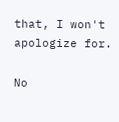that, I won't apologize for.

No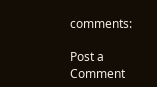comments:

Post a Comment